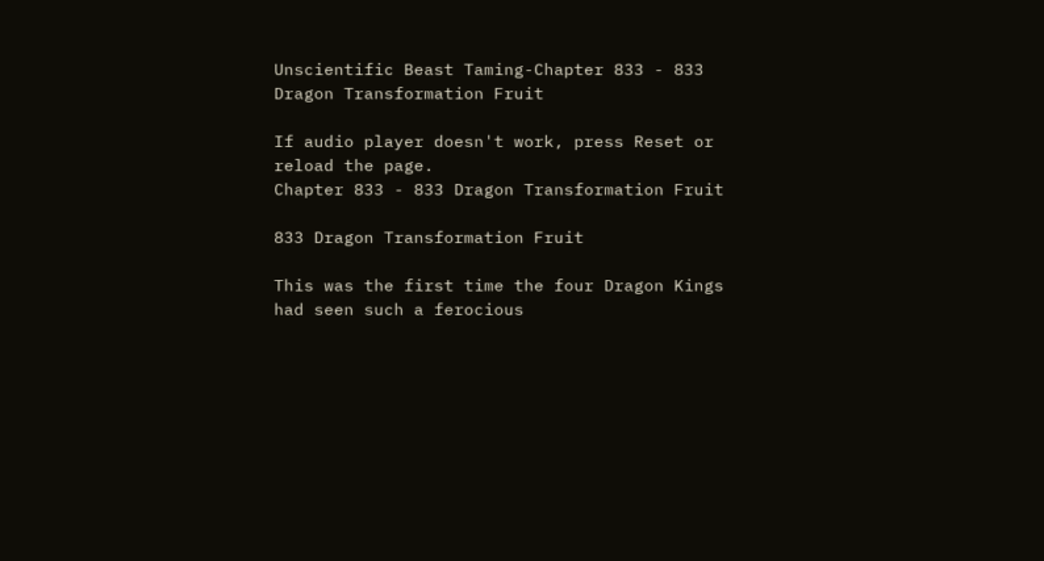Unscientific Beast Taming-Chapter 833 - 833 Dragon Transformation Fruit

If audio player doesn't work, press Reset or reload the page.
Chapter 833 - 833 Dragon Transformation Fruit

833 Dragon Transformation Fruit

This was the first time the four Dragon Kings had seen such a ferocious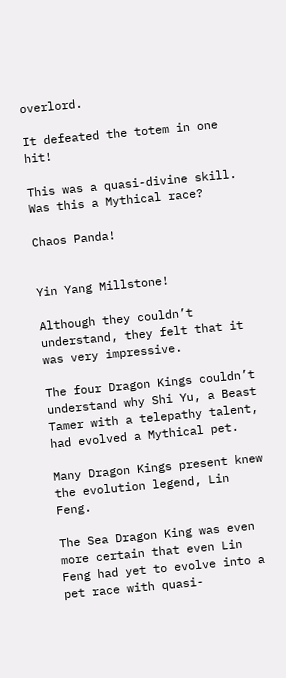overlord.

It defeated the totem in one hit!

This was a quasi-divine skill. Was this a Mythical race?

Chaos Panda!


Yin Yang Millstone!

Although they couldn’t understand, they felt that it was very impressive.

The four Dragon Kings couldn’t understand why Shi Yu, a Beast Tamer with a telepathy talent, had evolved a Mythical pet.

Many Dragon Kings present knew the evolution legend, Lin Feng.

The Sea Dragon King was even more certain that even Lin Feng had yet to evolve into a pet race with quasi-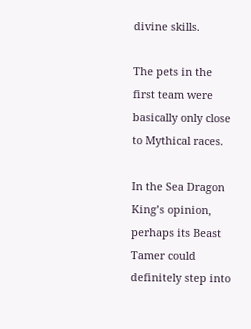divine skills.

The pets in the first team were basically only close to Mythical races.

In the Sea Dragon King’s opinion, perhaps its Beast Tamer could definitely step into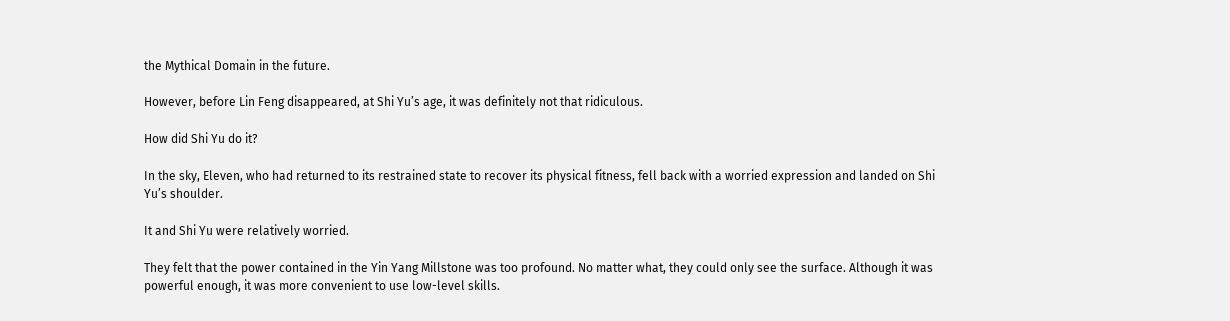the Mythical Domain in the future.

However, before Lin Feng disappeared, at Shi Yu’s age, it was definitely not that ridiculous.

How did Shi Yu do it?

In the sky, Eleven, who had returned to its restrained state to recover its physical fitness, fell back with a worried expression and landed on Shi Yu’s shoulder.

It and Shi Yu were relatively worried.

They felt that the power contained in the Yin Yang Millstone was too profound. No matter what, they could only see the surface. Although it was powerful enough, it was more convenient to use low-level skills.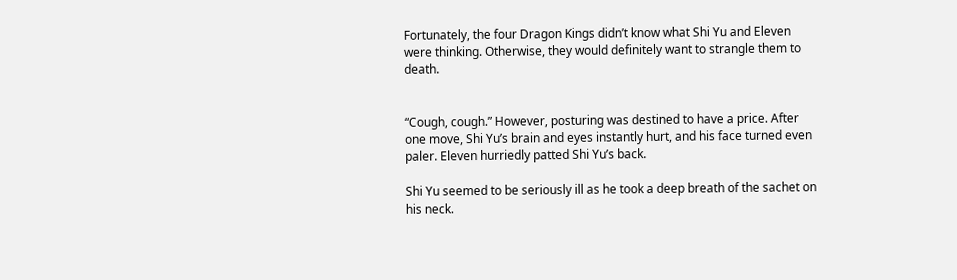Fortunately, the four Dragon Kings didn’t know what Shi Yu and Eleven were thinking. Otherwise, they would definitely want to strangle them to death.


“Cough, cough.” However, posturing was destined to have a price. After one move, Shi Yu’s brain and eyes instantly hurt, and his face turned even paler. Eleven hurriedly patted Shi Yu’s back.

Shi Yu seemed to be seriously ill as he took a deep breath of the sachet on his neck.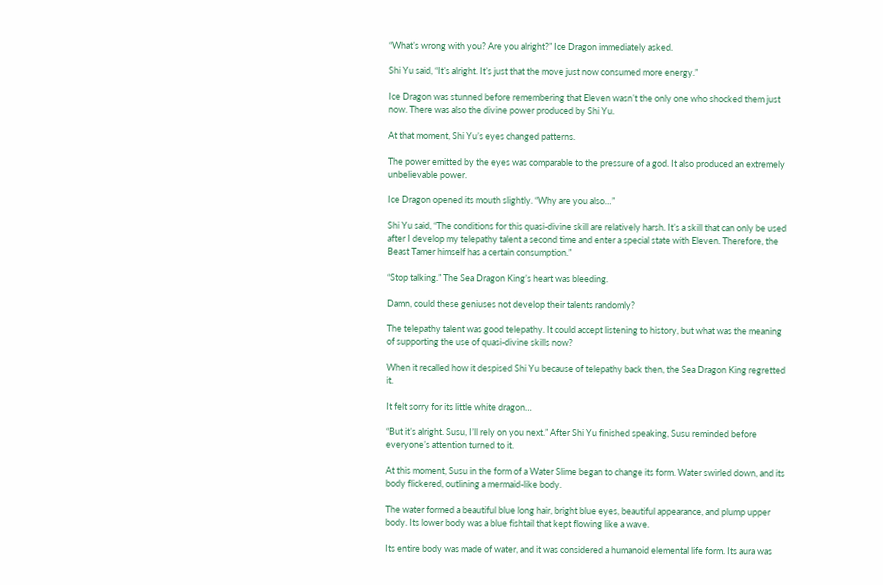“What’s wrong with you? Are you alright?” Ice Dragon immediately asked.

Shi Yu said, “It’s alright. It’s just that the move just now consumed more energy.”

Ice Dragon was stunned before remembering that Eleven wasn’t the only one who shocked them just now. There was also the divine power produced by Shi Yu.

At that moment, Shi Yu’s eyes changed patterns.

The power emitted by the eyes was comparable to the pressure of a god. It also produced an extremely unbelievable power.

Ice Dragon opened its mouth slightly. “Why are you also…”

Shi Yu said, “The conditions for this quasi-divine skill are relatively harsh. It’s a skill that can only be used after I develop my telepathy talent a second time and enter a special state with Eleven. Therefore, the Beast Tamer himself has a certain consumption.”

“Stop talking.” The Sea Dragon King’s heart was bleeding.

Damn, could these geniuses not develop their talents randomly?

The telepathy talent was good telepathy. It could accept listening to history, but what was the meaning of supporting the use of quasi-divine skills now?

When it recalled how it despised Shi Yu because of telepathy back then, the Sea Dragon King regretted it.

It felt sorry for its little white dragon…

“But it’s alright. Susu, I’ll rely on you next.” After Shi Yu finished speaking, Susu reminded before everyone’s attention turned to it.

At this moment, Susu in the form of a Water Slime began to change its form. Water swirled down, and its body flickered, outlining a mermaid-like body.

The water formed a beautiful blue long hair, bright blue eyes, beautiful appearance, and plump upper body. Its lower body was a blue fishtail that kept flowing like a wave.

Its entire body was made of water, and it was considered a humanoid elemental life form. Its aura was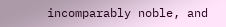incomparably noble, and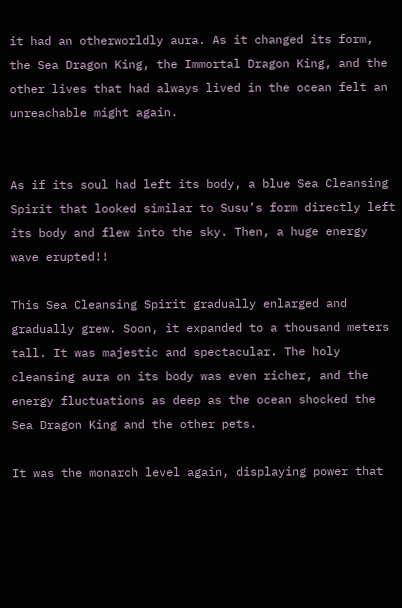it had an otherworldly aura. As it changed its form, the Sea Dragon King, the Immortal Dragon King, and the other lives that had always lived in the ocean felt an unreachable might again.


As if its soul had left its body, a blue Sea Cleansing Spirit that looked similar to Susu’s form directly left its body and flew into the sky. Then, a huge energy wave erupted!!

This Sea Cleansing Spirit gradually enlarged and gradually grew. Soon, it expanded to a thousand meters tall. It was majestic and spectacular. The holy cleansing aura on its body was even richer, and the energy fluctuations as deep as the ocean shocked the Sea Dragon King and the other pets.

It was the monarch level again, displaying power that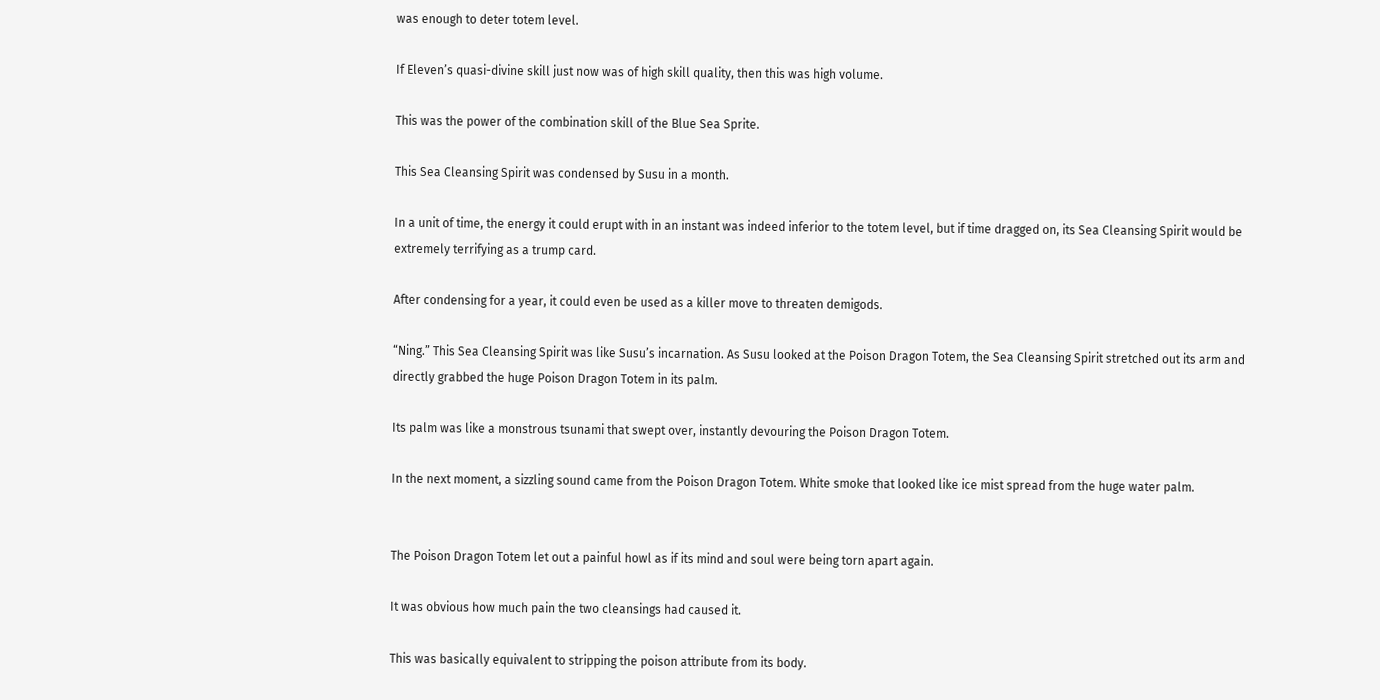was enough to deter totem level.

If Eleven’s quasi-divine skill just now was of high skill quality, then this was high volume.

This was the power of the combination skill of the Blue Sea Sprite.

This Sea Cleansing Spirit was condensed by Susu in a month.

In a unit of time, the energy it could erupt with in an instant was indeed inferior to the totem level, but if time dragged on, its Sea Cleansing Spirit would be extremely terrifying as a trump card.

After condensing for a year, it could even be used as a killer move to threaten demigods.

“Ning.” This Sea Cleansing Spirit was like Susu’s incarnation. As Susu looked at the Poison Dragon Totem, the Sea Cleansing Spirit stretched out its arm and directly grabbed the huge Poison Dragon Totem in its palm.

Its palm was like a monstrous tsunami that swept over, instantly devouring the Poison Dragon Totem.

In the next moment, a sizzling sound came from the Poison Dragon Totem. White smoke that looked like ice mist spread from the huge water palm.


The Poison Dragon Totem let out a painful howl as if its mind and soul were being torn apart again.

It was obvious how much pain the two cleansings had caused it.

This was basically equivalent to stripping the poison attribute from its body.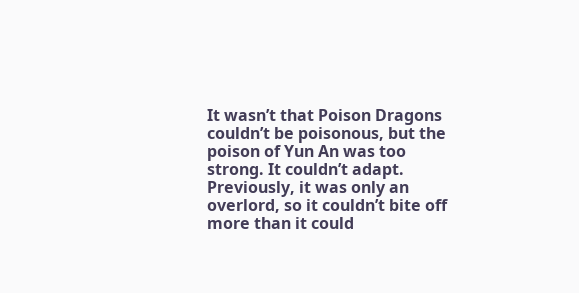It wasn’t that Poison Dragons couldn’t be poisonous, but the poison of Yun An was too strong. It couldn’t adapt. Previously, it was only an overlord, so it couldn’t bite off more than it could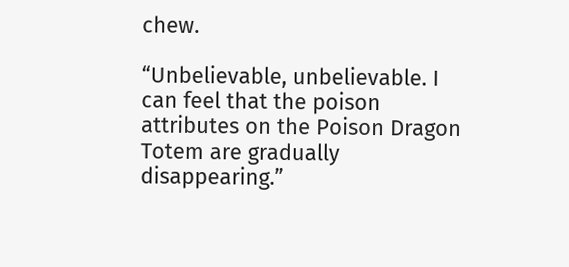chew.

“Unbelievable, unbelievable. I can feel that the poison attributes on the Poison Dragon Totem are gradually disappearing.”